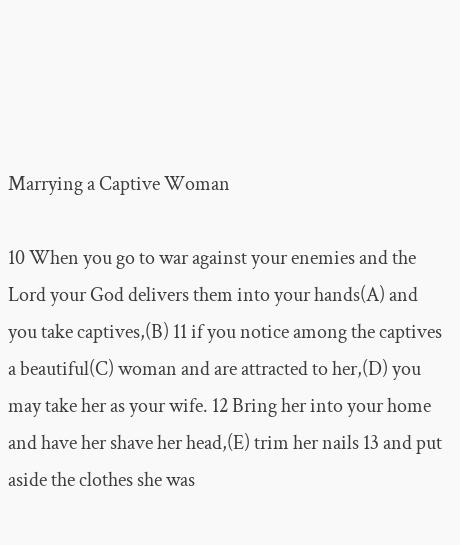Marrying a Captive Woman

10 When you go to war against your enemies and the Lord your God delivers them into your hands(A) and you take captives,(B) 11 if you notice among the captives a beautiful(C) woman and are attracted to her,(D) you may take her as your wife. 12 Bring her into your home and have her shave her head,(E) trim her nails 13 and put aside the clothes she was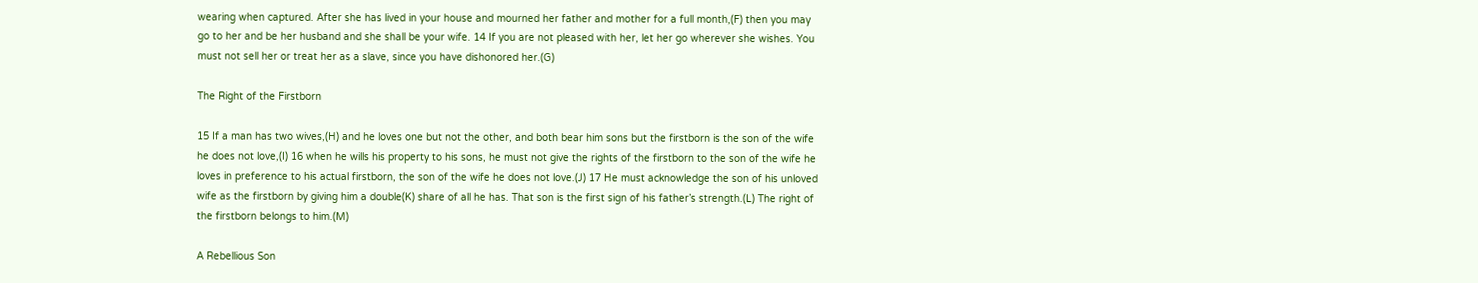wearing when captured. After she has lived in your house and mourned her father and mother for a full month,(F) then you may go to her and be her husband and she shall be your wife. 14 If you are not pleased with her, let her go wherever she wishes. You must not sell her or treat her as a slave, since you have dishonored her.(G)

The Right of the Firstborn

15 If a man has two wives,(H) and he loves one but not the other, and both bear him sons but the firstborn is the son of the wife he does not love,(I) 16 when he wills his property to his sons, he must not give the rights of the firstborn to the son of the wife he loves in preference to his actual firstborn, the son of the wife he does not love.(J) 17 He must acknowledge the son of his unloved wife as the firstborn by giving him a double(K) share of all he has. That son is the first sign of his father’s strength.(L) The right of the firstborn belongs to him.(M)

A Rebellious Son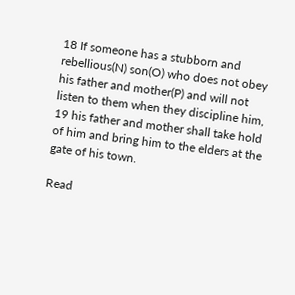18 If someone has a stubborn and rebellious(N) son(O) who does not obey his father and mother(P) and will not listen to them when they discipline him, 19 his father and mother shall take hold of him and bring him to the elders at the gate of his town.

Read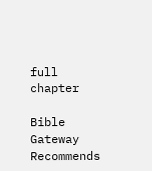full chapter

Bible Gateway Recommends